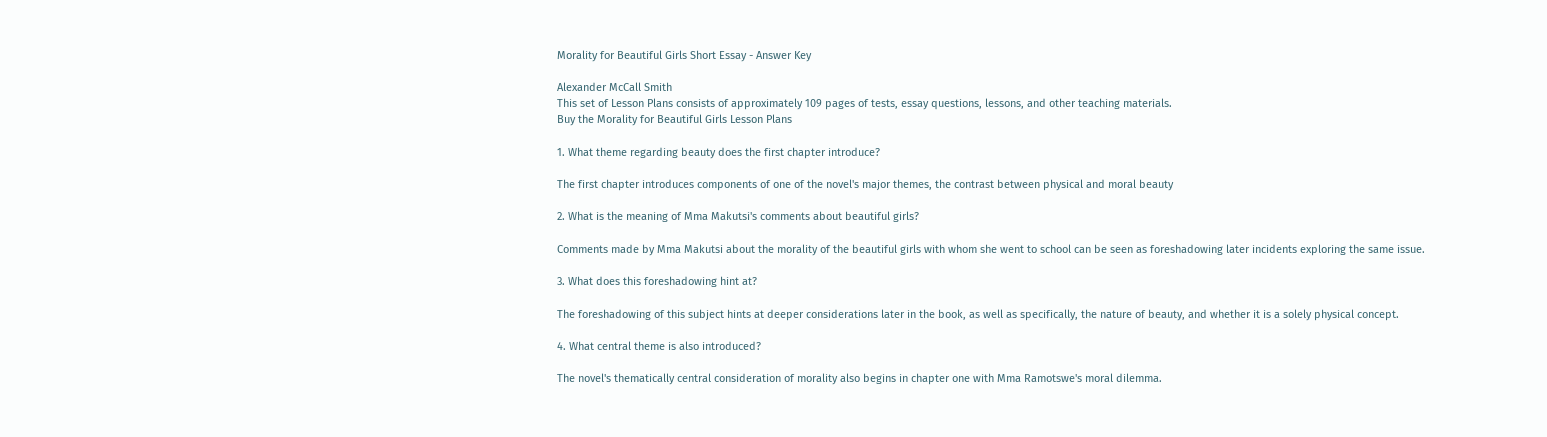Morality for Beautiful Girls Short Essay - Answer Key

Alexander McCall Smith
This set of Lesson Plans consists of approximately 109 pages of tests, essay questions, lessons, and other teaching materials.
Buy the Morality for Beautiful Girls Lesson Plans

1. What theme regarding beauty does the first chapter introduce?

The first chapter introduces components of one of the novel's major themes, the contrast between physical and moral beauty

2. What is the meaning of Mma Makutsi's comments about beautiful girls?

Comments made by Mma Makutsi about the morality of the beautiful girls with whom she went to school can be seen as foreshadowing later incidents exploring the same issue.

3. What does this foreshadowing hint at?

The foreshadowing of this subject hints at deeper considerations later in the book, as well as specifically, the nature of beauty, and whether it is a solely physical concept.

4. What central theme is also introduced?

The novel's thematically central consideration of morality also begins in chapter one with Mma Ramotswe's moral dilemma.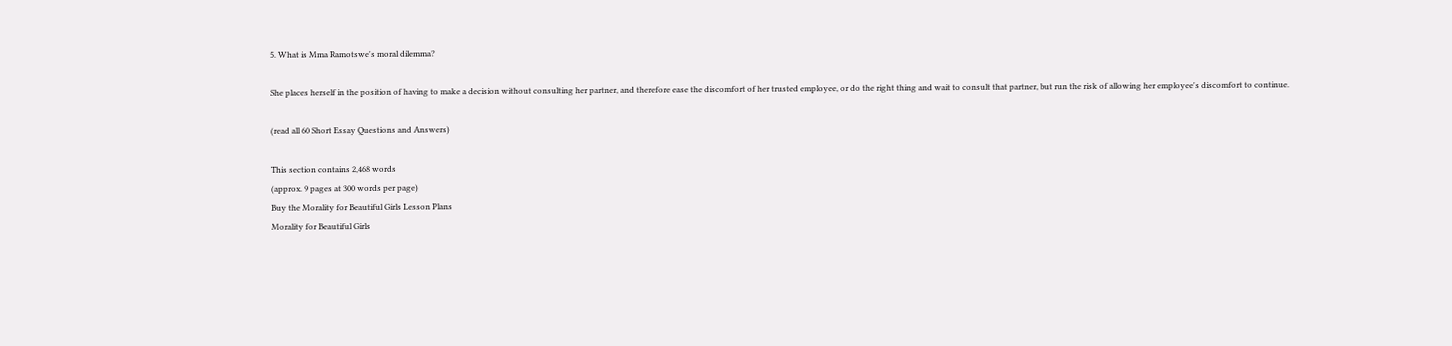5. What is Mma Ramotswe's moral dilemma?

She places herself in the position of having to make a decision without consulting her partner, and therefore ease the discomfort of her trusted employee, or do the right thing and wait to consult that partner, but run the risk of allowing her employee's discomfort to continue.

(read all 60 Short Essay Questions and Answers)

This section contains 2,468 words
(approx. 9 pages at 300 words per page)
Buy the Morality for Beautiful Girls Lesson Plans
Morality for Beautiful Girls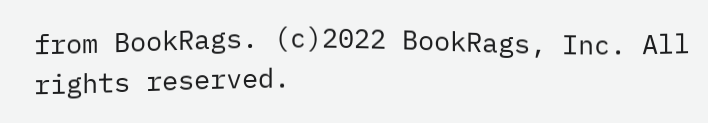from BookRags. (c)2022 BookRags, Inc. All rights reserved.